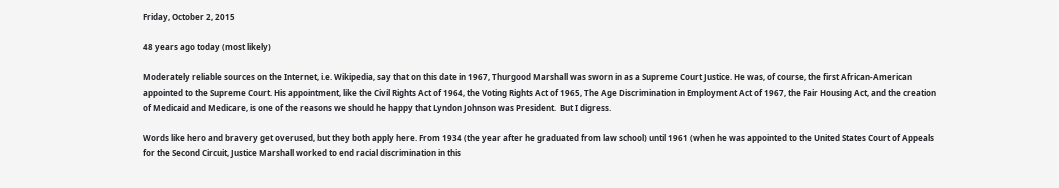Friday, October 2, 2015

48 years ago today (most likely)

Moderately reliable sources on the Internet, i.e. Wikipedia, say that on this date in 1967, Thurgood Marshall was sworn in as a Supreme Court Justice. He was, of course, the first African-American appointed to the Supreme Court. His appointment, like the Civil Rights Act of 1964, the Voting Rights Act of 1965, The Age Discrimination in Employment Act of 1967, the Fair Housing Act, and the creation of Medicaid and Medicare, is one of the reasons we should he happy that Lyndon Johnson was President.  But I digress.

Words like hero and bravery get overused, but they both apply here. From 1934 (the year after he graduated from law school) until 1961 (when he was appointed to the United States Court of Appeals for the Second Circuit, Justice Marshall worked to end racial discrimination in this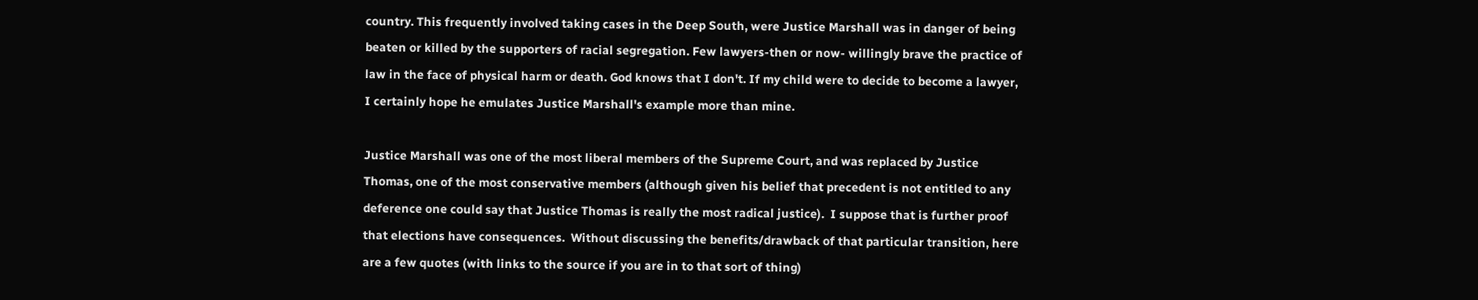country. This frequently involved taking cases in the Deep South, were Justice Marshall was in danger of being beaten or killed by the supporters of racial segregation. Few lawyers-then or now- willingly brave the practice of law in the face of physical harm or death. God knows that I don't. If my child were to decide to become a lawyer, I certainly hope he emulates Justice Marshall's example more than mine.

Justice Marshall was one of the most liberal members of the Supreme Court, and was replaced by Justice Thomas, one of the most conservative members (although given his belief that precedent is not entitled to any deference one could say that Justice Thomas is really the most radical justice).  I suppose that is further proof that elections have consequences.  Without discussing the benefits/drawback of that particular transition, here are a few quotes (with links to the source if you are in to that sort of thing)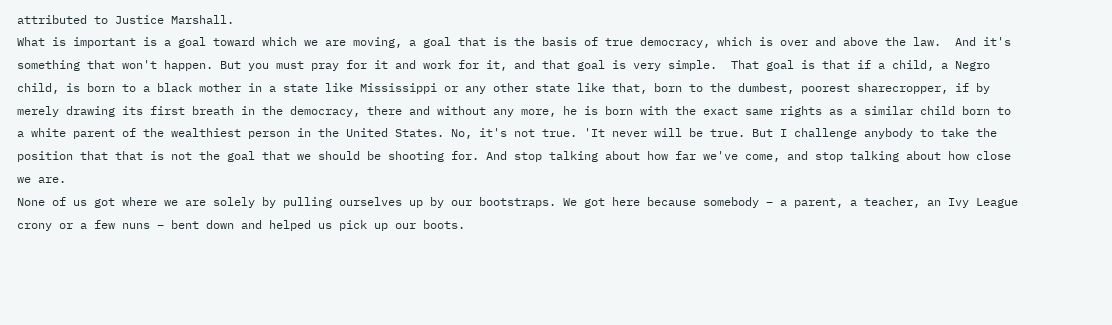attributed to Justice Marshall.
What is important is a goal toward which we are moving, a goal that is the basis of true democracy, which is over and above the law.  And it's something that won't happen. But you must pray for it and work for it, and that goal is very simple.  That goal is that if a child, a Negro child, is born to a black mother in a state like Mississippi or any other state like that, born to the dumbest, poorest sharecropper, if by merely drawing its first breath in the democracy, there and without any more, he is born with the exact same rights as a similar child born to a white parent of the wealthiest person in the United States. No, it's not true. 'It never will be true. But I challenge anybody to take the position that that is not the goal that we should be shooting for. And stop talking about how far we've come, and stop talking about how close we are.
None of us got where we are solely by pulling ourselves up by our bootstraps. We got here because somebody – a parent, a teacher, an Ivy League crony or a few nuns – bent down and helped us pick up our boots.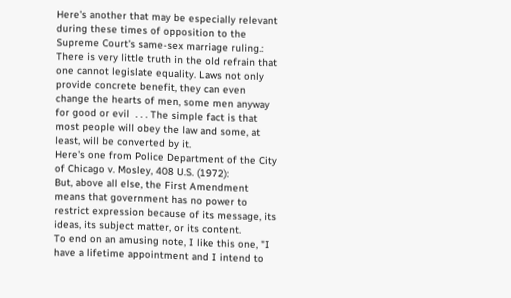Here's another that may be especially relevant during these times of opposition to the Supreme Court's same-sex marriage ruling.:
There is very little truth in the old refrain that one cannot legislate equality. Laws not only provide concrete benefit, they can even change the hearts of men, some men anyway for good or evil  . . . The simple fact is that most people will obey the law and some, at least, will be converted by it.
Here's one from Police Department of the City of Chicago v. Mosley, 408 U.S. (1972):
But, above all else, the First Amendment means that government has no power to restrict expression because of its message, its ideas, its subject matter, or its content.
To end on an amusing note, I like this one, "I have a lifetime appointment and I intend to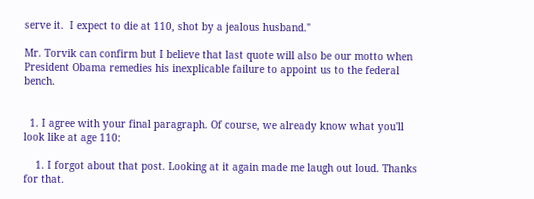serve it.  I expect to die at 110, shot by a jealous husband."

Mr. Torvik can confirm but I believe that last quote will also be our motto when President Obama remedies his inexplicable failure to appoint us to the federal bench.


  1. I agree with your final paragraph. Of course, we already know what you'll look like at age 110:

    1. I forgot about that post. Looking at it again made me laugh out loud. Thanks for that.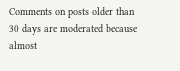Comments on posts older than 30 days are moderated because almost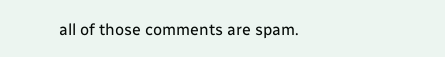all of those comments are spam.